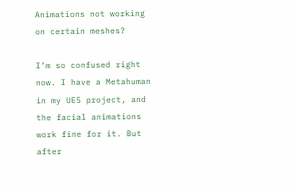Animations not working on certain meshes?

I’m so confused right now. I have a Metahuman in my UE5 project, and the facial animations work fine for it. But after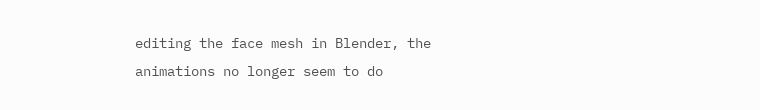editing the face mesh in Blender, the animations no longer seem to do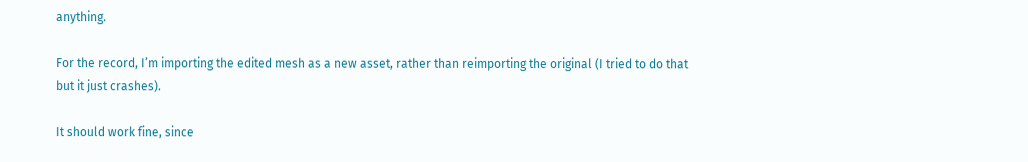anything.

For the record, I’m importing the edited mesh as a new asset, rather than reimporting the original (I tried to do that but it just crashes).

It should work fine, since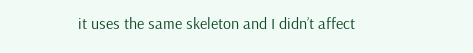it uses the same skeleton and I didn’t affect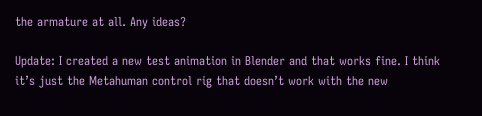the armature at all. Any ideas?

Update: I created a new test animation in Blender and that works fine. I think it’s just the Metahuman control rig that doesn’t work with the new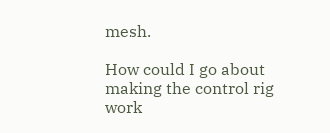mesh.

How could I go about making the control rig work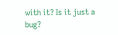with it? Is it just a bug?